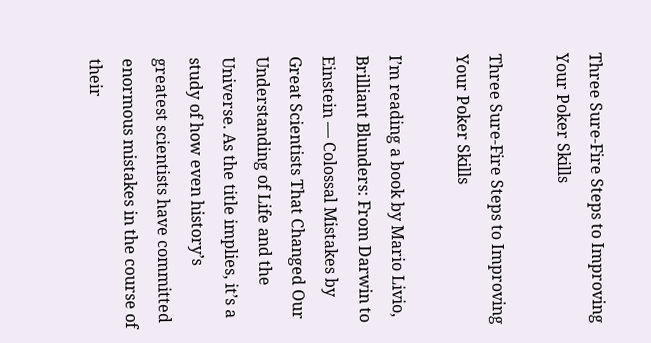Three Sure-Fire Steps to Improving Your Poker Skills

Three Sure-Fire Steps to Improving Your Poker Skills

I’m reading a book by Mario Livio, Brilliant Blunders: From Darwin to Einstein — Colossal Mistakes by Great Scientists That Changed Our Understanding of Life and the Universe. As the title implies, it’s a study of how even history’s greatest scientists have committed enormous mistakes in the course of their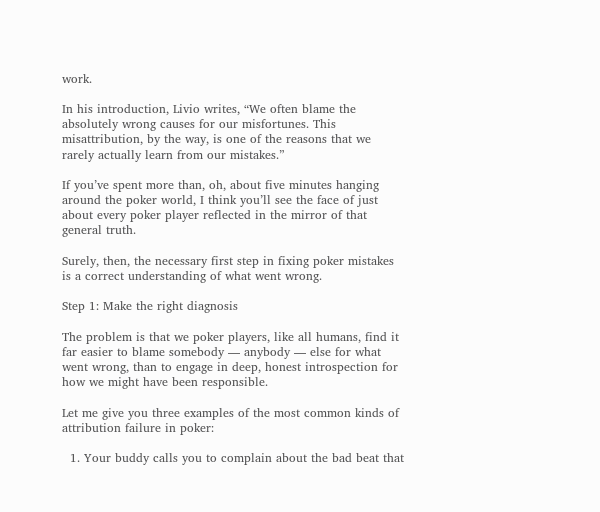work.

In his introduction, Livio writes, “We often blame the absolutely wrong causes for our misfortunes. This misattribution, by the way, is one of the reasons that we rarely actually learn from our mistakes.”

If you’ve spent more than, oh, about five minutes hanging around the poker world, I think you’ll see the face of just about every poker player reflected in the mirror of that general truth.

Surely, then, the necessary first step in fixing poker mistakes is a correct understanding of what went wrong.

Step 1: Make the right diagnosis

The problem is that we poker players, like all humans, find it far easier to blame somebody — anybody — else for what went wrong, than to engage in deep, honest introspection for how we might have been responsible.

Let me give you three examples of the most common kinds of attribution failure in poker:

  1. Your buddy calls you to complain about the bad beat that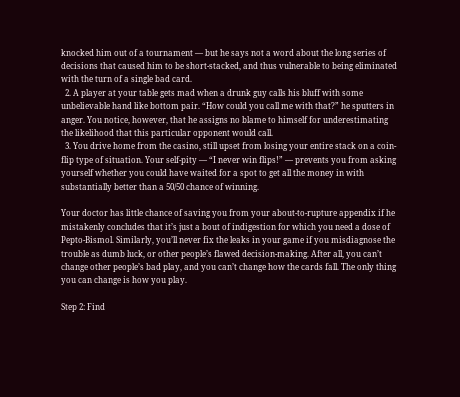knocked him out of a tournament — but he says not a word about the long series of decisions that caused him to be short-stacked, and thus vulnerable to being eliminated with the turn of a single bad card.
  2. A player at your table gets mad when a drunk guy calls his bluff with some unbelievable hand like bottom pair. “How could you call me with that?” he sputters in anger. You notice, however, that he assigns no blame to himself for underestimating the likelihood that this particular opponent would call.
  3. You drive home from the casino, still upset from losing your entire stack on a coin-flip type of situation. Your self-pity — “I never win flips!” — prevents you from asking yourself whether you could have waited for a spot to get all the money in with substantially better than a 50/50 chance of winning.

Your doctor has little chance of saving you from your about-to-rupture appendix if he mistakenly concludes that it’s just a bout of indigestion for which you need a dose of Pepto-Bismol. Similarly, you’ll never fix the leaks in your game if you misdiagnose the trouble as dumb luck, or other people’s flawed decision-making. After all, you can’t change other people’s bad play, and you can’t change how the cards fall. The only thing you can change is how you play.

Step 2: Find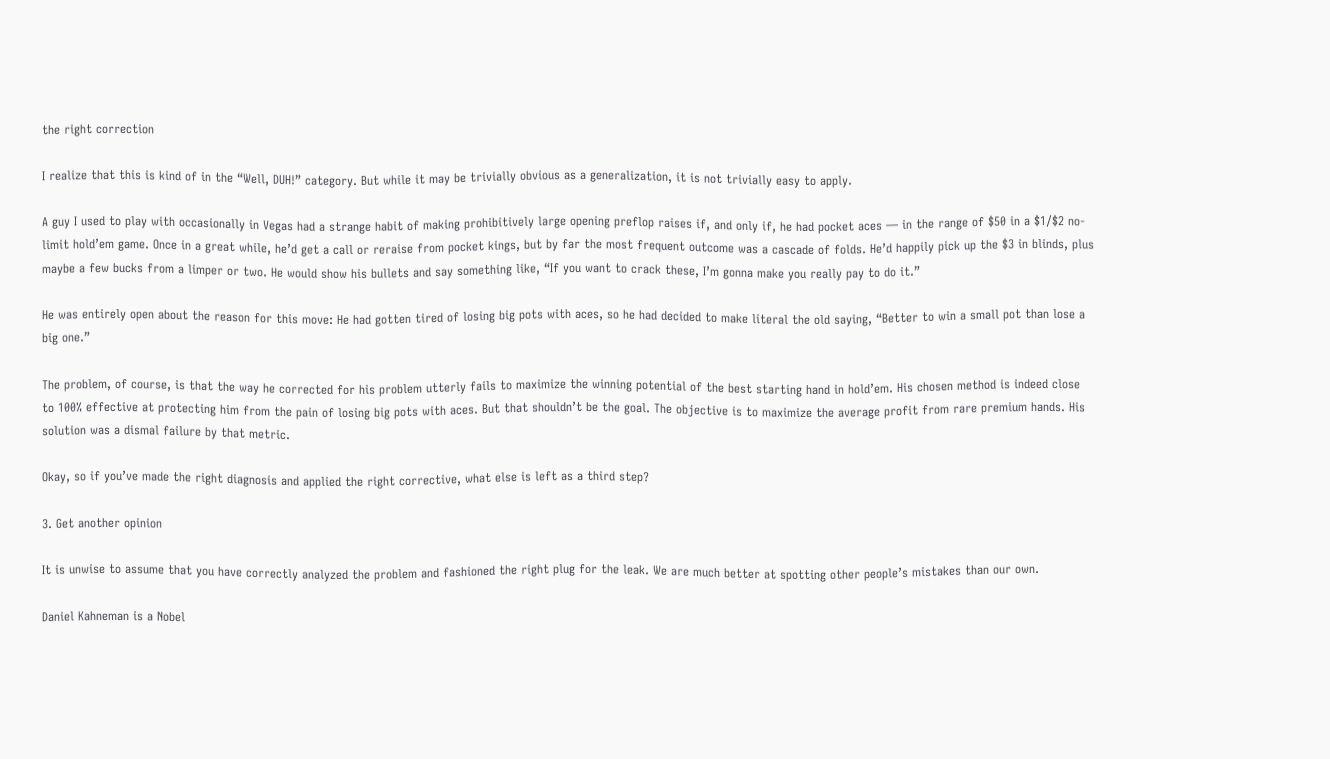the right correction

I realize that this is kind of in the “Well, DUH!” category. But while it may be trivially obvious as a generalization, it is not trivially easy to apply.

A guy I used to play with occasionally in Vegas had a strange habit of making prohibitively large opening preflop raises if, and only if, he had pocket aces — in the range of $50 in a $1/$2 no-limit hold’em game. Once in a great while, he’d get a call or reraise from pocket kings, but by far the most frequent outcome was a cascade of folds. He’d happily pick up the $3 in blinds, plus maybe a few bucks from a limper or two. He would show his bullets and say something like, “If you want to crack these, I’m gonna make you really pay to do it.”

He was entirely open about the reason for this move: He had gotten tired of losing big pots with aces, so he had decided to make literal the old saying, “Better to win a small pot than lose a big one.”

The problem, of course, is that the way he corrected for his problem utterly fails to maximize the winning potential of the best starting hand in hold’em. His chosen method is indeed close to 100% effective at protecting him from the pain of losing big pots with aces. But that shouldn’t be the goal. The objective is to maximize the average profit from rare premium hands. His solution was a dismal failure by that metric.

Okay, so if you’ve made the right diagnosis and applied the right corrective, what else is left as a third step?

3. Get another opinion

It is unwise to assume that you have correctly analyzed the problem and fashioned the right plug for the leak. We are much better at spotting other people’s mistakes than our own.

Daniel Kahneman is a Nobel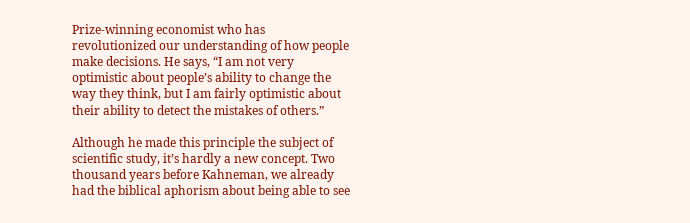Prize-winning economist who has revolutionized our understanding of how people make decisions. He says, “I am not very optimistic about people’s ability to change the way they think, but I am fairly optimistic about their ability to detect the mistakes of others.”

Although he made this principle the subject of scientific study, it’s hardly a new concept. Two thousand years before Kahneman, we already had the biblical aphorism about being able to see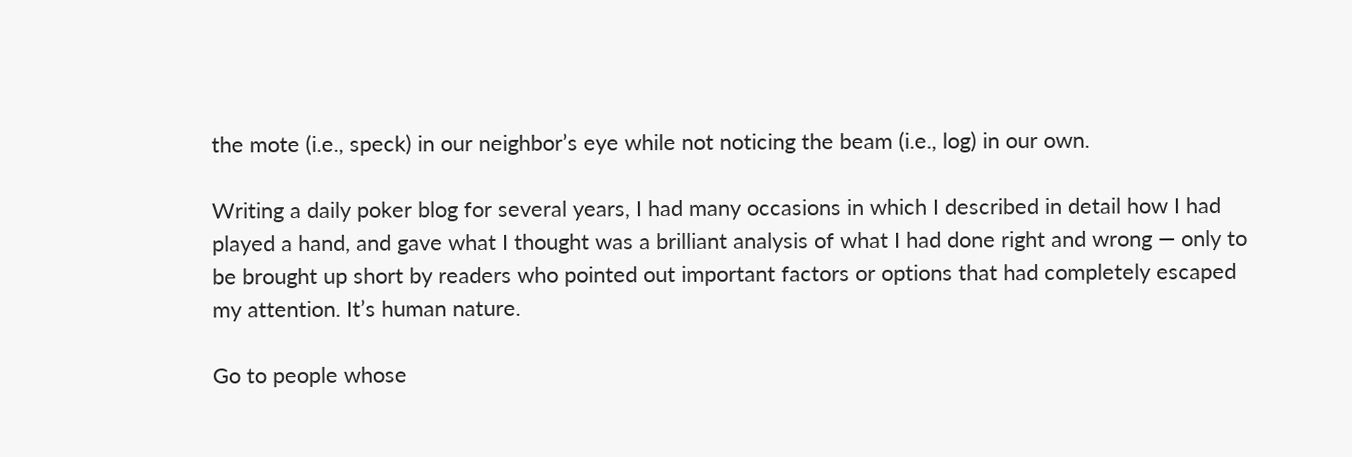the mote (i.e., speck) in our neighbor’s eye while not noticing the beam (i.e., log) in our own.

Writing a daily poker blog for several years, I had many occasions in which I described in detail how I had played a hand, and gave what I thought was a brilliant analysis of what I had done right and wrong — only to be brought up short by readers who pointed out important factors or options that had completely escaped my attention. It’s human nature.

Go to people whose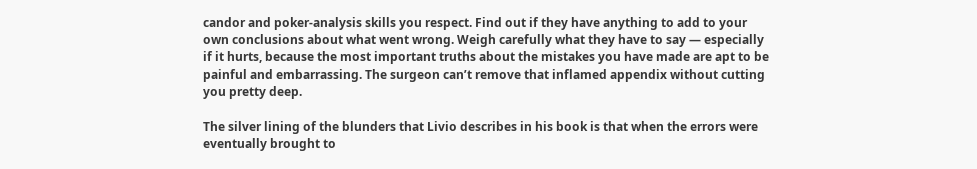candor and poker-analysis skills you respect. Find out if they have anything to add to your own conclusions about what went wrong. Weigh carefully what they have to say — especially if it hurts, because the most important truths about the mistakes you have made are apt to be painful and embarrassing. The surgeon can’t remove that inflamed appendix without cutting you pretty deep.

The silver lining of the blunders that Livio describes in his book is that when the errors were eventually brought to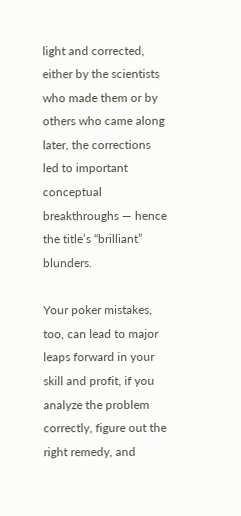light and corrected, either by the scientists who made them or by others who came along later, the corrections led to important conceptual breakthroughs — hence the title’s “brilliant” blunders.

Your poker mistakes, too, can lead to major leaps forward in your skill and profit, if you analyze the problem correctly, figure out the right remedy, and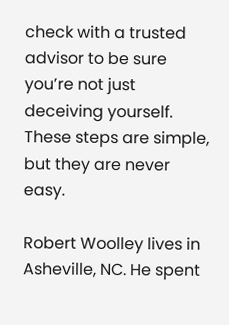check with a trusted advisor to be sure you’re not just deceiving yourself. These steps are simple, but they are never easy.

Robert Woolley lives in Asheville, NC. He spent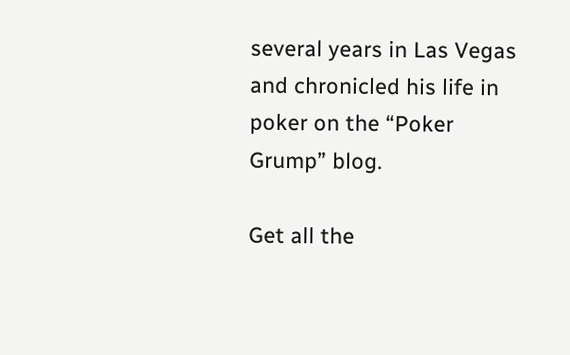several years in Las Vegas and chronicled his life in poker on the “Poker Grump” blog.

Get all the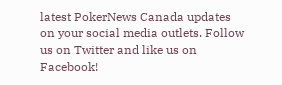latest PokerNews Canada updates on your social media outlets. Follow us on Twitter and like us on Facebook!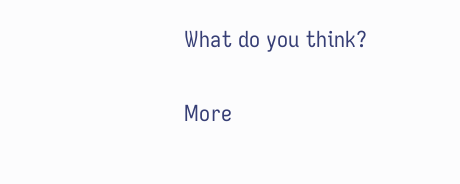What do you think?

More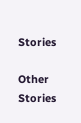Stories

Other Stories